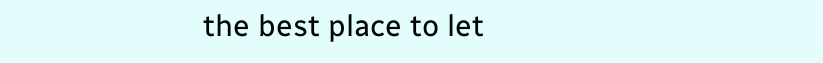the best place to let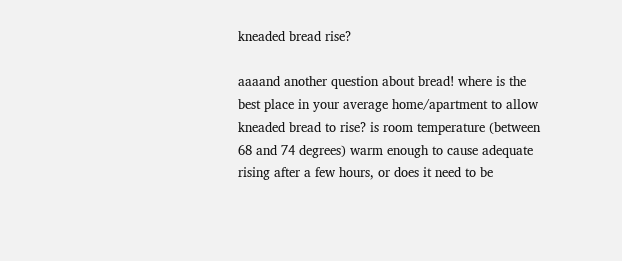kneaded bread rise?

aaaand another question about bread! where is the best place in your average home/apartment to allow kneaded bread to rise? is room temperature (between 68 and 74 degrees) warm enough to cause adequate rising after a few hours, or does it need to be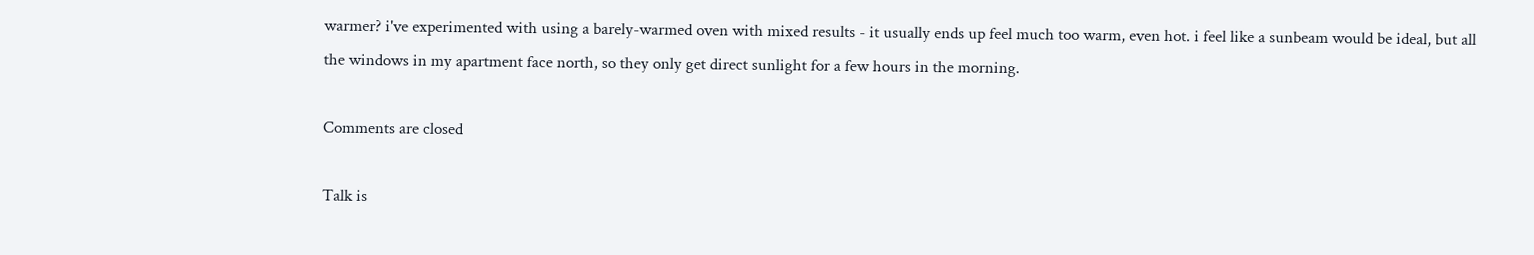warmer? i've experimented with using a barely-warmed oven with mixed results - it usually ends up feel much too warm, even hot. i feel like a sunbeam would be ideal, but all the windows in my apartment face north, so they only get direct sunlight for a few hours in the morning.

Comments are closed

Talk is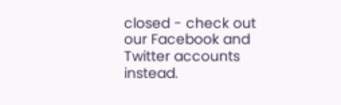closed - check out our Facebook and Twitter accounts instead.